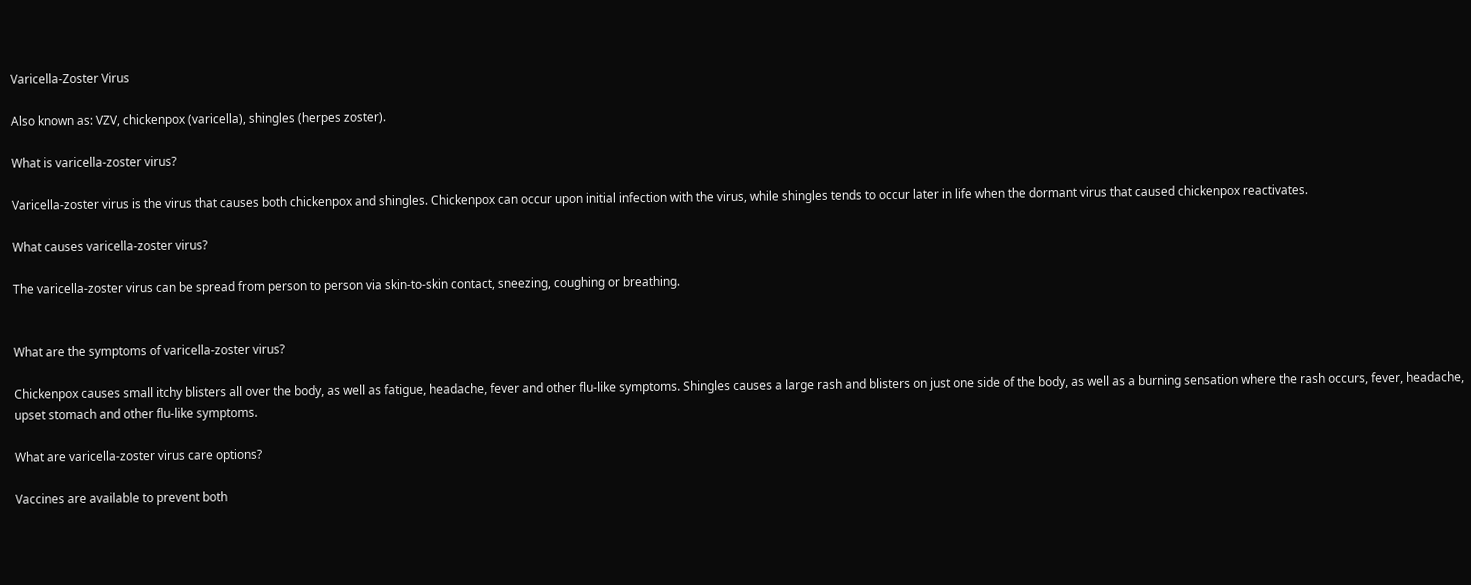Varicella-Zoster Virus

Also known as: VZV, chickenpox (varicella), shingles (herpes zoster).

What is varicella-zoster virus?

Varicella-zoster virus is the virus that causes both chickenpox and shingles. Chickenpox can occur upon initial infection with the virus, while shingles tends to occur later in life when the dormant virus that caused chickenpox reactivates.

What causes varicella-zoster virus?

The varicella-zoster virus can be spread from person to person via skin-to-skin contact, sneezing, coughing or breathing.


What are the symptoms of varicella-zoster virus?

Chickenpox causes small itchy blisters all over the body, as well as fatigue, headache, fever and other flu-like symptoms. Shingles causes a large rash and blisters on just one side of the body, as well as a burning sensation where the rash occurs, fever, headache, upset stomach and other flu-like symptoms.

What are varicella-zoster virus care options?

Vaccines are available to prevent both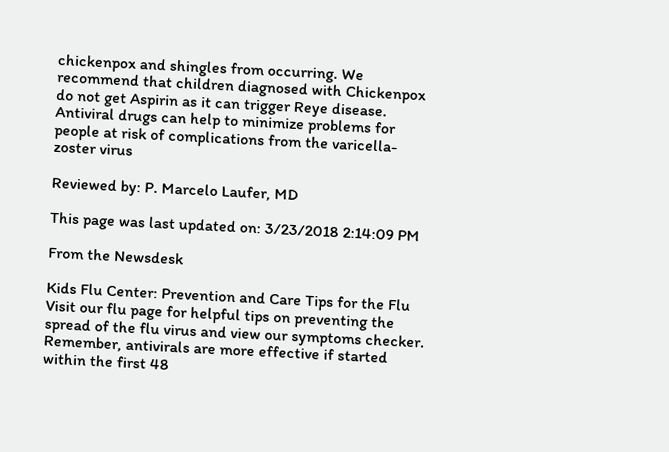chickenpox and shingles from occurring. We recommend that children diagnosed with Chickenpox do not get Aspirin as it can trigger Reye disease. Antiviral drugs can help to minimize problems for people at risk of complications from the varicella-zoster virus

Reviewed by: P. Marcelo Laufer, MD

This page was last updated on: 3/23/2018 2:14:09 PM

From the Newsdesk

Kids Flu Center: Prevention and Care Tips for the Flu
Visit our flu page for helpful tips on preventing the spread of the flu virus and view our symptoms checker. Remember, antivirals are more effective if started within the first 48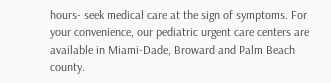hours- seek medical care at the sign of symptoms. For your convenience, our pediatric urgent care centers are available in Miami-Dade, Broward and Palm Beach county.